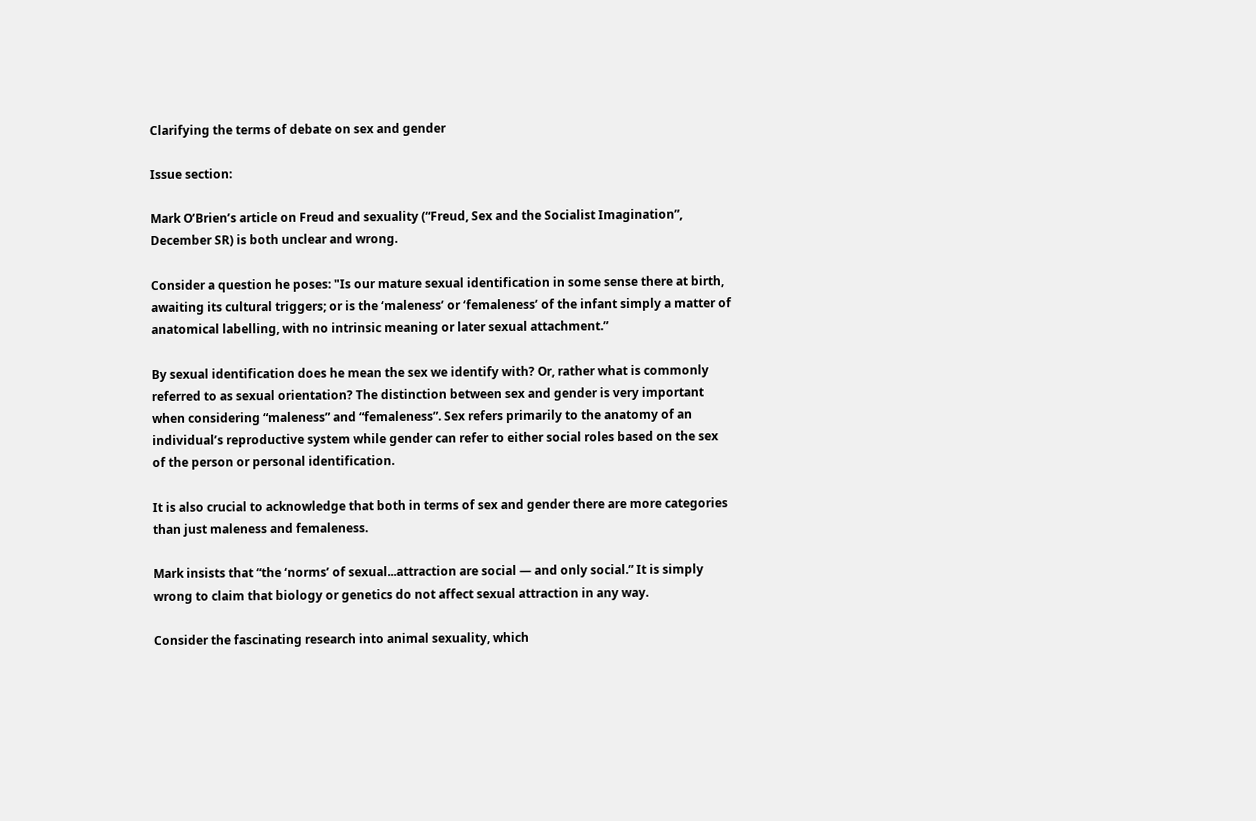Clarifying the terms of debate on sex and gender

Issue section:

Mark O’Brien’s article on Freud and sexuality (“Freud, Sex and the Socialist Imagination”, December SR) is both unclear and wrong.

Consider a question he poses: "Is our mature sexual identification in some sense there at birth, awaiting its cultural triggers; or is the ‘maleness’ or ‘femaleness’ of the infant simply a matter of anatomical labelling, with no intrinsic meaning or later sexual attachment.”

By sexual identification does he mean the sex we identify with? Or, rather what is commonly referred to as sexual orientation? The distinction between sex and gender is very important when considering “maleness” and “femaleness”. Sex refers primarily to the anatomy of an individual’s reproductive system while gender can refer to either social roles based on the sex of the person or personal identification.

It is also crucial to acknowledge that both in terms of sex and gender there are more categories than just maleness and femaleness.

Mark insists that “the ‘norms’ of sexual...attraction are social — and only social.” It is simply wrong to claim that biology or genetics do not affect sexual attraction in any way.

Consider the fascinating research into animal sexuality, which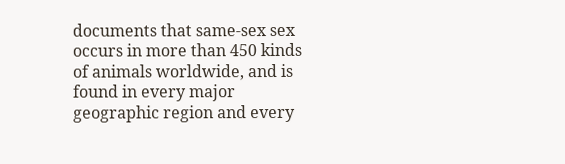documents that same-sex sex occurs in more than 450 kinds of animals worldwide, and is found in every major geographic region and every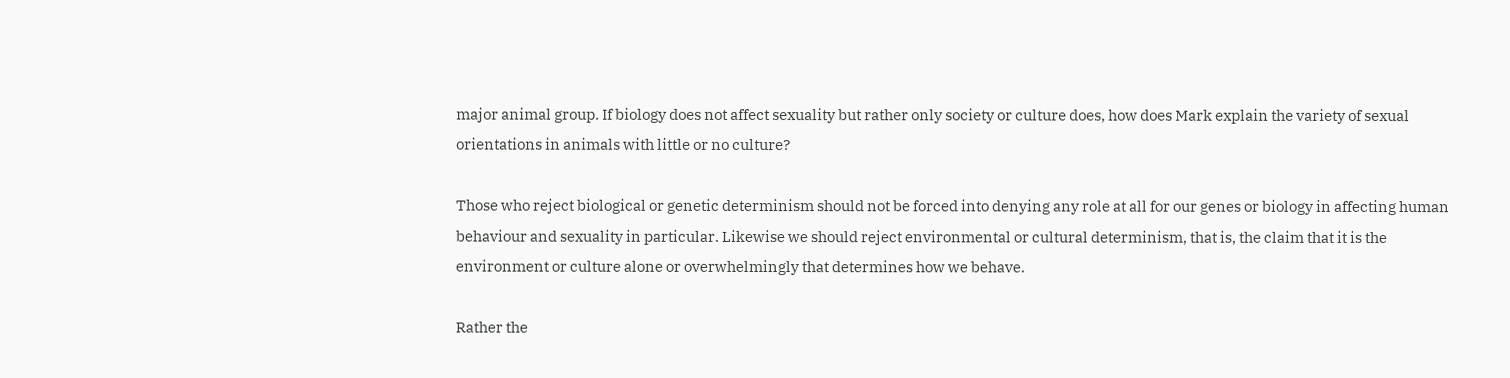major animal group. If biology does not affect sexuality but rather only society or culture does, how does Mark explain the variety of sexual orientations in animals with little or no culture?

Those who reject biological or genetic determinism should not be forced into denying any role at all for our genes or biology in affecting human behaviour and sexuality in particular. Likewise we should reject environmental or cultural determinism, that is, the claim that it is the environment or culture alone or overwhelmingly that determines how we behave.

Rather the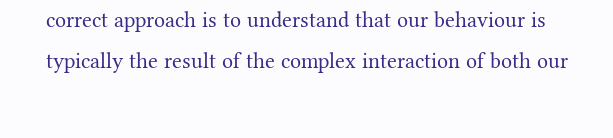correct approach is to understand that our behaviour is typically the result of the complex interaction of both our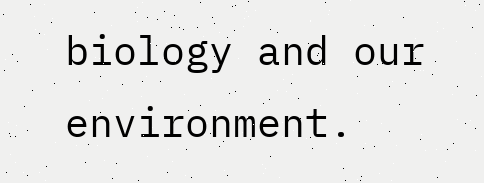biology and our environment.